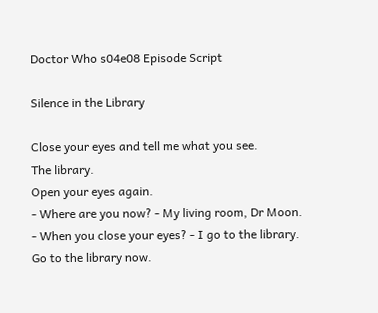Doctor Who s04e08 Episode Script

Silence in the Library

Close your eyes and tell me what you see.
The library.
Open your eyes again.
- Where are you now? - My living room, Dr Moon.
- When you close your eyes? - I go to the library.
Go to the library now.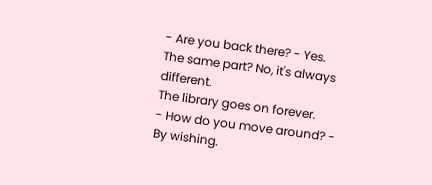- Are you back there? - Yes.
The same part? No, it's always different.
The library goes on forever.
- How do you move around? - By wishing.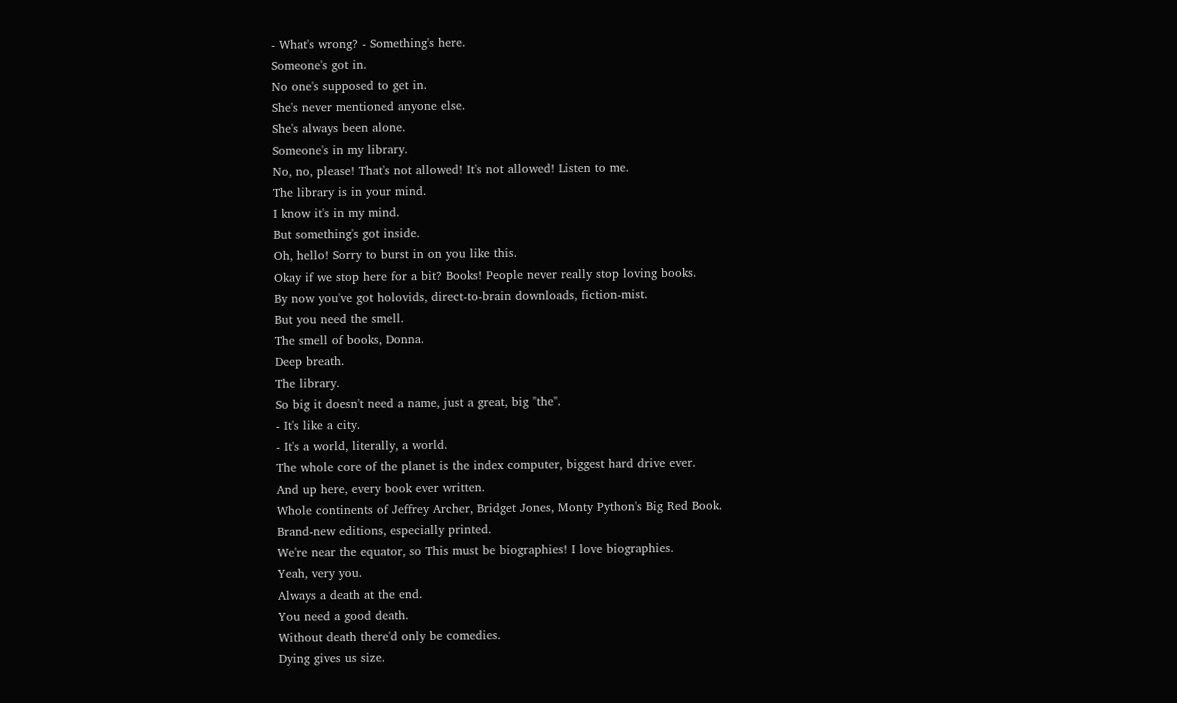- What's wrong? - Something's here.
Someone's got in.
No one's supposed to get in.
She's never mentioned anyone else.
She's always been alone.
Someone's in my library.
No, no, please! That's not allowed! It's not allowed! Listen to me.
The library is in your mind.
I know it's in my mind.
But something's got inside.
Oh, hello! Sorry to burst in on you like this.
Okay if we stop here for a bit? Books! People never really stop loving books.
By now you've got holovids, direct-to-brain downloads, fiction-mist.
But you need the smell.
The smell of books, Donna.
Deep breath.
The library.
So big it doesn't need a name, just a great, big "the".
- It's like a city.
- It's a world, literally, a world.
The whole core of the planet is the index computer, biggest hard drive ever.
And up here, every book ever written.
Whole continents of Jeffrey Archer, Bridget Jones, Monty Python's Big Red Book.
Brand-new editions, especially printed.
We're near the equator, so This must be biographies! I love biographies.
Yeah, very you.
Always a death at the end.
You need a good death.
Without death there'd only be comedies.
Dying gives us size.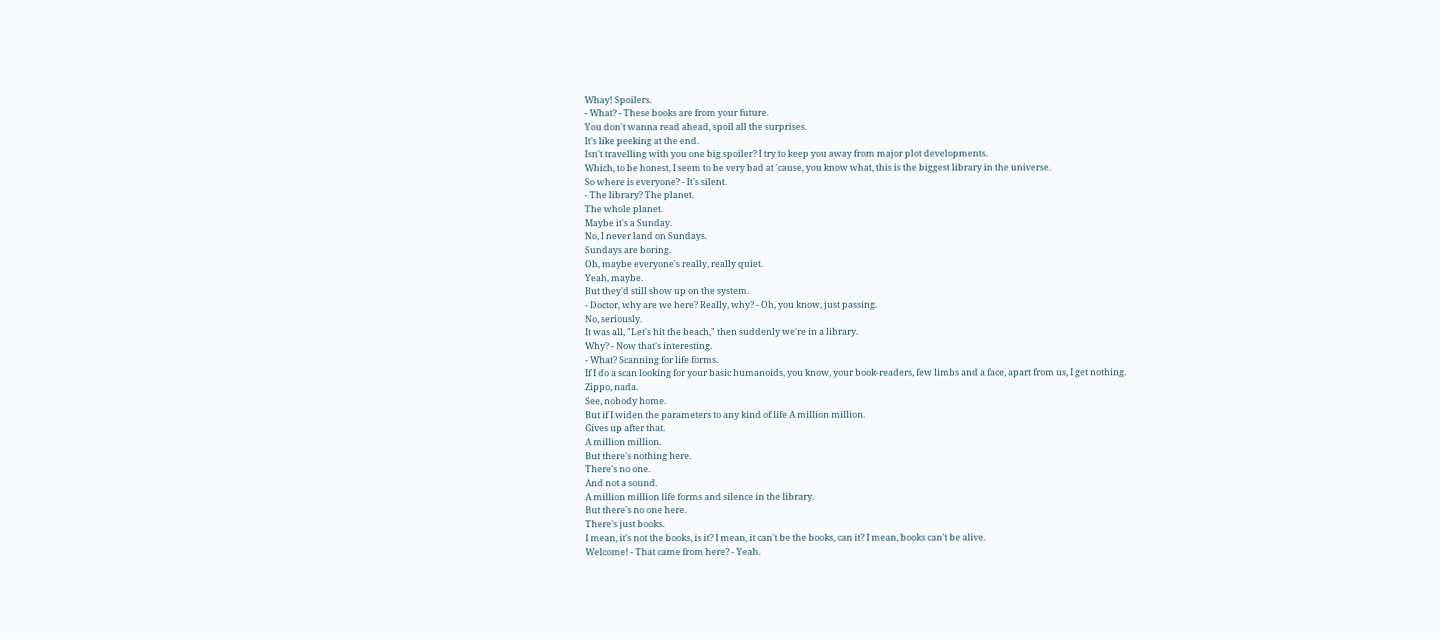Whay! Spoilers.
- What? - These books are from your future.
You don't wanna read ahead, spoil all the surprises.
It's like peeking at the end.
Isn't travelling with you one big spoiler? I try to keep you away from major plot developments.
Which, to be honest, I seem to be very bad at 'cause, you know what, this is the biggest library in the universe.
So where is everyone? - It's silent.
- The library? The planet.
The whole planet.
Maybe it's a Sunday.
No, I never land on Sundays.
Sundays are boring.
Oh, maybe everyone's really, really quiet.
Yeah, maybe.
But they'd still show up on the system.
- Doctor, why are we here? Really, why? - Oh, you know, just passing.
No, seriously.
It was all, "Let's hit the beach," then suddenly we're in a library.
Why? - Now that's interesting.
- What? Scanning for life forms.
If I do a scan looking for your basic humanoids, you know, your book-readers, few limbs and a face, apart from us, I get nothing.
Zippo, nada.
See, nobody home.
But if I widen the parameters to any kind of life A million million.
Gives up after that.
A million million.
But there's nothing here.
There's no one.
And not a sound.
A million million life forms and silence in the library.
But there's no one here.
There's just books.
I mean, it's not the books, is it? I mean, it can't be the books, can it? I mean, books can't be alive.
Welcome! - That came from here? - Yeah.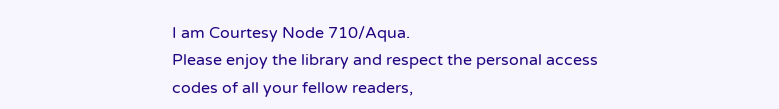I am Courtesy Node 710/Aqua.
Please enjoy the library and respect the personal access codes of all your fellow readers,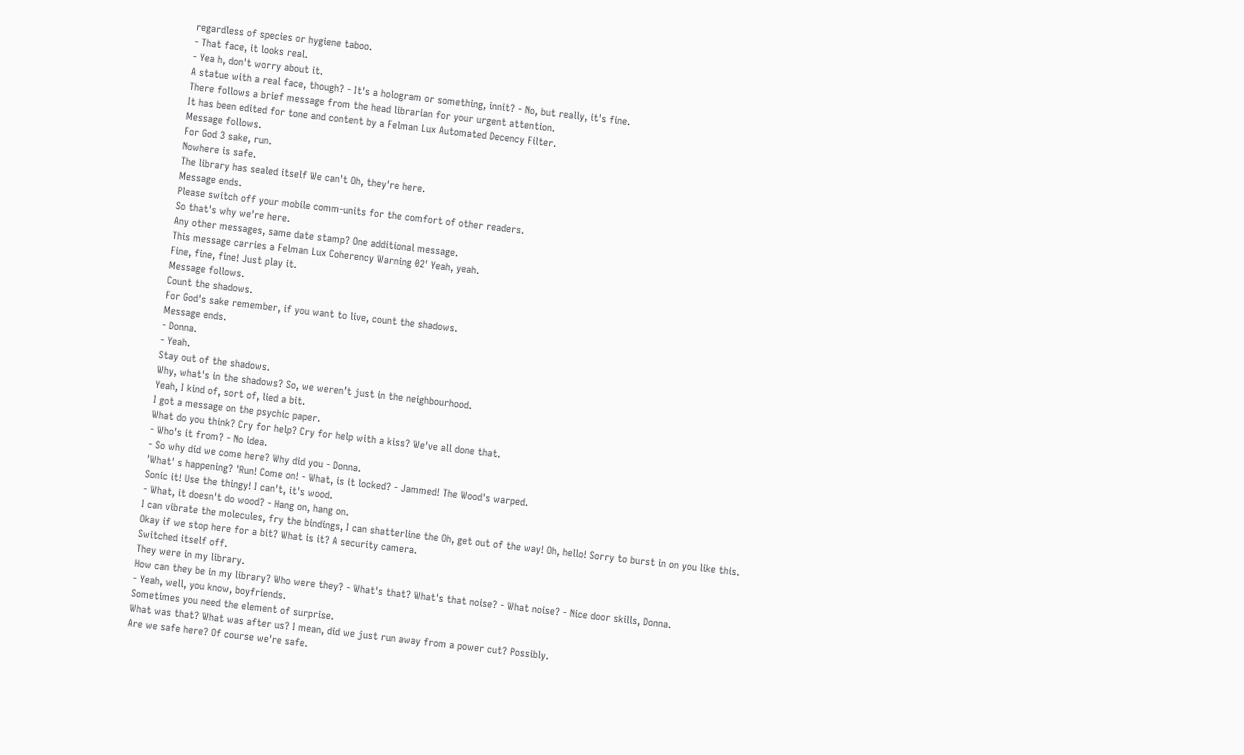regardless of species or hygiene taboo.
- That face, it looks real.
- Yea h, don't worry about it.
A statue with a real face, though? - It's a hologram or something, innit? - No, but really, it's fine.
There follows a brief message from the head librarian for your urgent attention.
It has been edited for tone and content by a Felman Lux Automated Decency Filter.
Message follows.
For God 3 sake, run.
Nowhere is safe.
The library has sealed itself We can't Oh, they're here.
Message ends.
Please switch off your mobile comm-units for the comfort of other readers.
So that's why we're here.
Any other messages, same date stamp? One additional message.
This message carries a Felman Lux Coherency Warning 02' Yeah, yeah.
Fine, fine, fine! Just play it.
Message follows.
Count the shadows.
For God's sake remember, if you want to live, count the shadows.
Message ends.
- Donna.
- Yeah.
Stay out of the shadows.
Why, what's in the shadows? So, we weren’t just in the neighbourhood.
Yeah, I kind of, sort of, lied a bit.
I got a message on the psychic paper.
What do you think? Cry for help? Cry for help with a kiss? We've all done that.
- Who's it from? - No idea.
- So why did we come here? Why did you - Donna.
'What' s happening? 'Run! Come on! - What, is it locked? - Jammed! The Wood's warped.
Sonic it! Use the thingy! I can't, it's wood.
- What, it doesn't do wood? - Hang on, hang on.
I can vibrate the molecules, fry the bindings, I can shatterline the Oh, get out of the way! Oh, hello! Sorry to burst in on you like this.
Okay if we stop here for a bit? What is it? A security camera.
Switched itself off.
They were in my library.
How can they be in my library? Who were they? - What's that? What's that noise? - What noise? - Nice door skills, Donna.
- Yeah, well, you know, boyfriends.
Sometimes you need the element of surprise.
What was that? What was after us? I mean, did we just run away from a power cut? Possibly.
Are we safe here? Of course we're safe.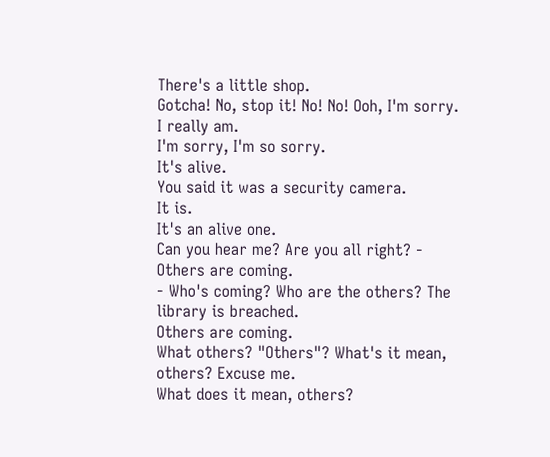There's a little shop.
Gotcha! No, stop it! No! No! Ooh, I'm sorry.
I really am.
I'm sorry, I'm so sorry.
It's alive.
You said it was a security camera.
It is.
It's an alive one.
Can you hear me? Are you all right? - Others are coming.
- Who's coming? Who are the others? The library is breached.
Others are coming.
What others? "Others"? What's it mean, others? Excuse me.
What does it mean, others?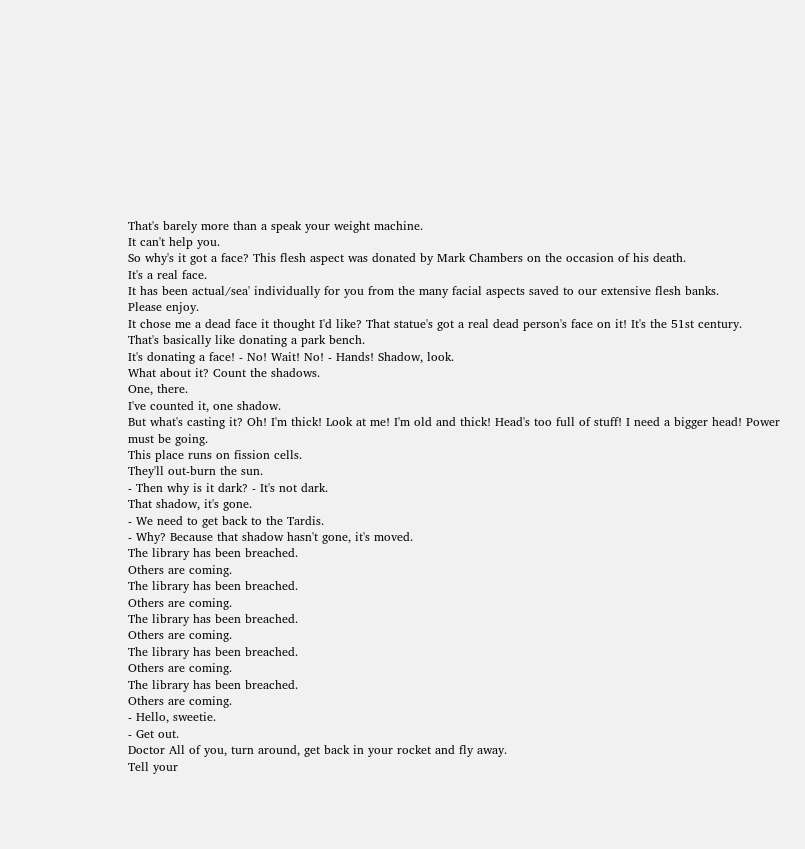That's barely more than a speak your weight machine.
It can't help you.
So why's it got a face? This flesh aspect was donated by Mark Chambers on the occasion of his death.
It's a real face.
It has been actual/sea' individually for you from the many facial aspects saved to our extensive flesh banks.
Please enjoy.
It chose me a dead face it thought I'd like? That statue's got a real dead person's face on it! It's the 51st century.
That's basically like donating a park bench.
It's donating a face! - No! Wait! No! - Hands! Shadow, look.
What about it? Count the shadows.
One, there.
I've counted it, one shadow.
But what's casting it? Oh! I'm thick! Look at me! I'm old and thick! Head's too full of stuff! I need a bigger head! Power must be going.
This place runs on fission cells.
They'll out-burn the sun.
- Then why is it dark? - It's not dark.
That shadow, it's gone.
- We need to get back to the Tardis.
- Why? Because that shadow hasn't gone, it's moved.
The library has been breached.
Others are coming.
The library has been breached.
Others are coming.
The library has been breached.
Others are coming.
The library has been breached.
Others are coming.
The library has been breached.
Others are coming.
- Hello, sweetie.
- Get out.
Doctor All of you, turn around, get back in your rocket and fly away.
Tell your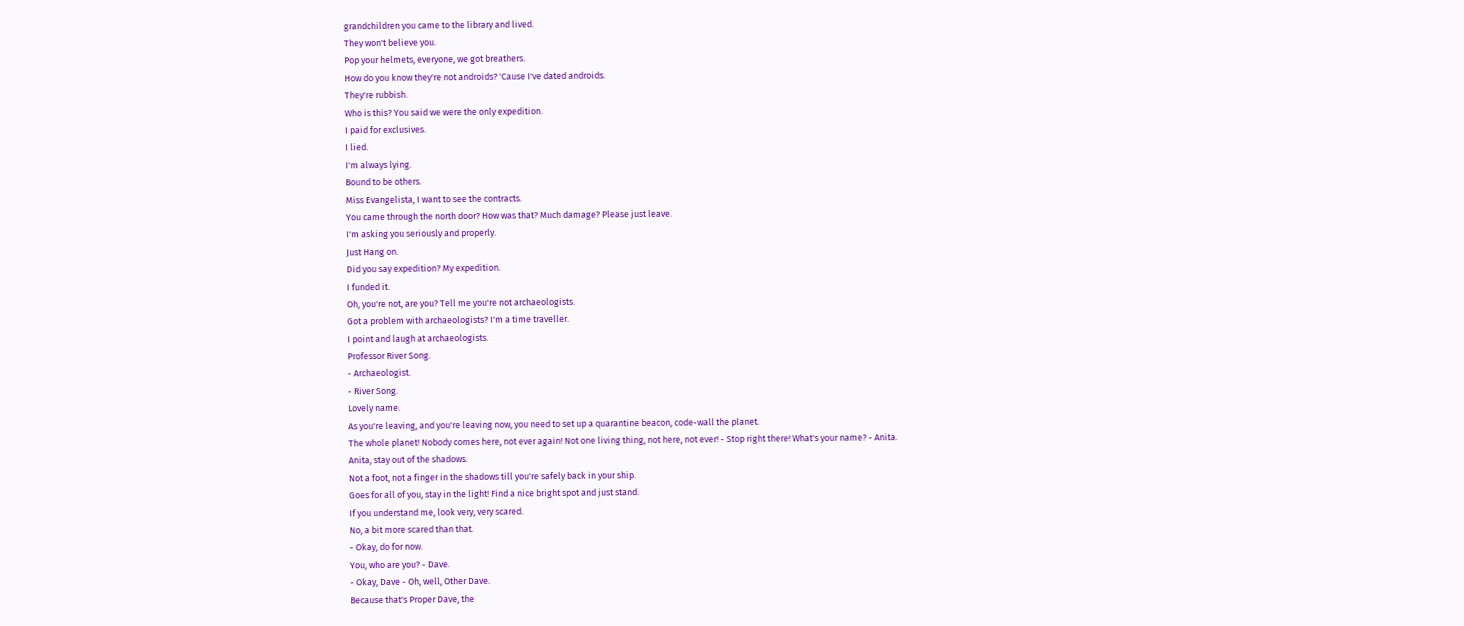grandchildren you came to the library and lived.
They won't believe you.
Pop your helmets, everyone, we got breathers.
How do you know they're not androids? 'Cause I've dated androids.
They're rubbish.
Who is this? You said we were the only expedition.
I paid for exclusives.
I lied.
I'm always lying.
Bound to be others.
Miss Evangelista, I want to see the contracts.
You came through the north door? How was that? Much damage? Please just leave.
I'm asking you seriously and properly.
Just Hang on.
Did you say expedition? My expedition.
I funded it.
Oh, you're not, are you? Tell me you're not archaeologists.
Got a problem with archaeologists? I'm a time traveller.
I point and laugh at archaeologists.
Professor River Song.
- Archaeologist.
- River Song.
Lovely name.
As you're leaving, and you're leaving now, you need to set up a quarantine beacon, code-wall the planet.
The whole planet! Nobody comes here, not ever again! Not one living thing, not here, not ever! - Stop right there! What's your name? - Anita.
Anita, stay out of the shadows.
Not a foot, not a finger in the shadows till you're safely back in your ship.
Goes for all of you, stay in the light! Find a nice bright spot and just stand.
If you understand me, look very, very scared.
No, a bit more scared than that.
- Okay, do for now.
You, who are you? - Dave.
- Okay, Dave - Oh, well, Other Dave.
Because that's Proper Dave, the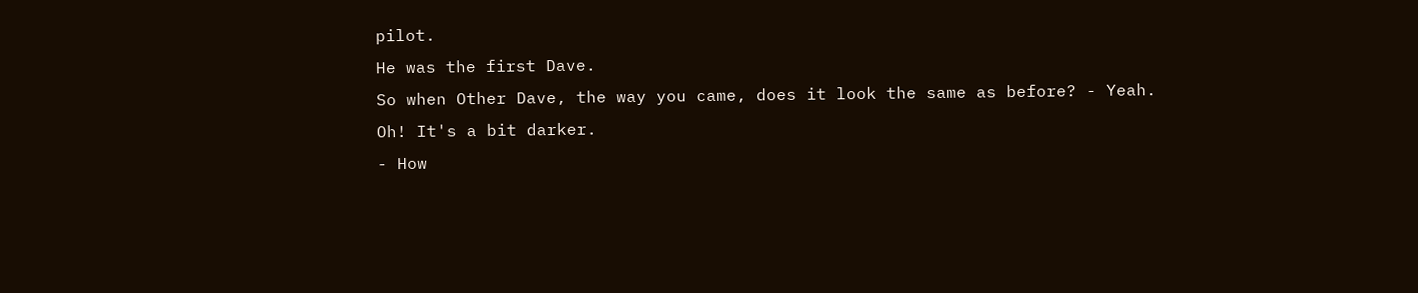pilot.
He was the first Dave.
So when Other Dave, the way you came, does it look the same as before? - Yeah.
Oh! It's a bit darker.
- How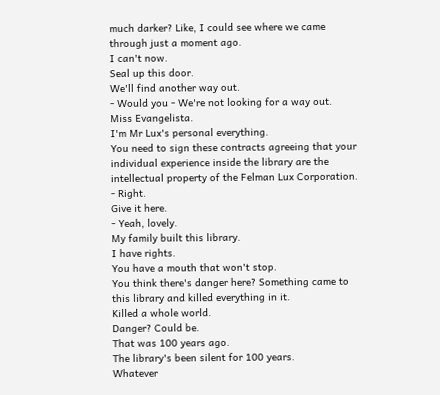much darker? Like, I could see where we came through just a moment ago.
I can't now.
Seal up this door.
We'll find another way out.
- Would you - We're not looking for a way out.
Miss Evangelista.
I'm Mr Lux's personal everything.
You need to sign these contracts agreeing that your individual experience inside the library are the intellectual property of the Felman Lux Corporation.
- Right.
Give it here.
- Yeah, lovely.
My family built this library.
I have rights.
You have a mouth that won't stop.
You think there's danger here? Something came to this library and killed everything in it.
Killed a whole world.
Danger? Could be.
That was 100 years ago.
The library's been silent for 100 years.
Whatever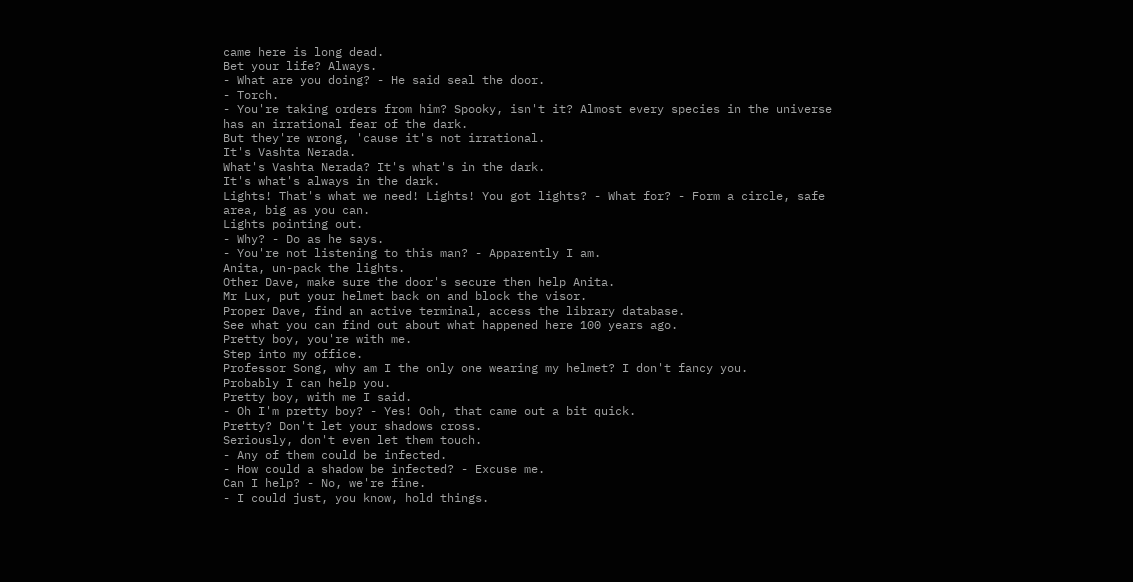came here is long dead.
Bet your life? Always.
- What are you doing? - He said seal the door.
- Torch.
- You're taking orders from him? Spooky, isn't it? Almost every species in the universe has an irrational fear of the dark.
But they're wrong, 'cause it's not irrational.
It's Vashta Nerada.
What's Vashta Nerada? It's what's in the dark.
It's what's always in the dark.
Lights! That's what we need! Lights! You got lights? - What for? - Form a circle, safe area, big as you can.
Lights pointing out.
- Why? - Do as he says.
- You're not listening to this man? - Apparently I am.
Anita, un-pack the lights.
Other Dave, make sure the door's secure then help Anita.
Mr Lux, put your helmet back on and block the visor.
Proper Dave, find an active terminal, access the library database.
See what you can find out about what happened here 100 years ago.
Pretty boy, you're with me.
Step into my office.
Professor Song, why am I the only one wearing my helmet? I don't fancy you.
Probably I can help you.
Pretty boy, with me I said.
- Oh I'm pretty boy? - Yes! Ooh, that came out a bit quick.
Pretty? Don't let your shadows cross.
Seriously, don't even let them touch.
- Any of them could be infected.
- How could a shadow be infected? - Excuse me.
Can I help? - No, we're fine.
- I could just, you know, hold things.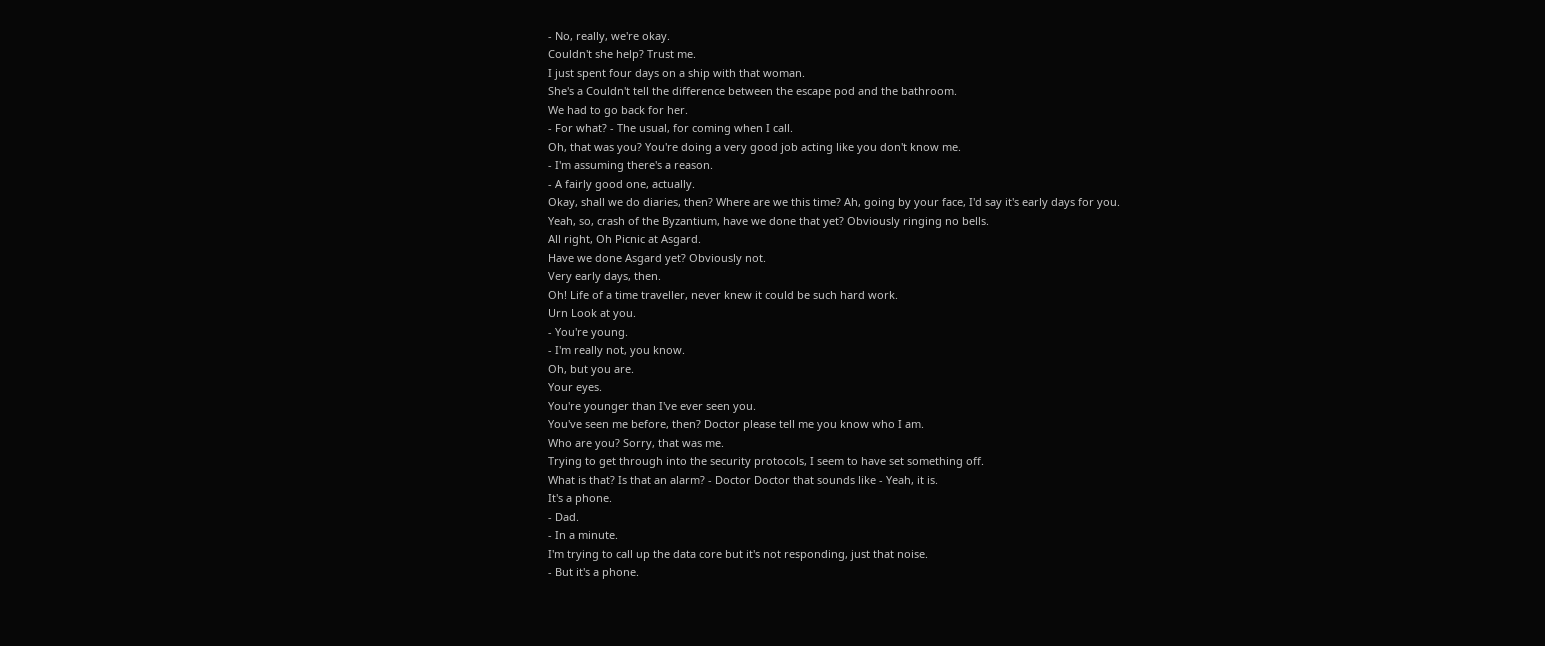- No, really, we're okay.
Couldn't she help? Trust me.
I just spent four days on a ship with that woman.
She's a Couldn't tell the difference between the escape pod and the bathroom.
We had to go back for her.
- For what? - The usual, for coming when I call.
Oh, that was you? You're doing a very good job acting like you don't know me.
- I'm assuming there's a reason.
- A fairly good one, actually.
Okay, shall we do diaries, then? Where are we this time? Ah, going by your face, I'd say it's early days for you.
Yeah, so, crash of the Byzantium, have we done that yet? Obviously ringing no bells.
All right, Oh Picnic at Asgard.
Have we done Asgard yet? Obviously not.
Very early days, then.
Oh! Life of a time traveller, never knew it could be such hard work.
Urn Look at you.
- You're young.
- I'm really not, you know.
Oh, but you are.
Your eyes.
You're younger than I've ever seen you.
You've seen me before, then? Doctor please tell me you know who I am.
Who are you? Sorry, that was me.
Trying to get through into the security protocols, I seem to have set something off.
What is that? Is that an alarm? - Doctor Doctor that sounds like - Yeah, it is.
It's a phone.
- Dad.
- In a minute.
I'm trying to call up the data core but it's not responding, just that noise.
- But it's a phone.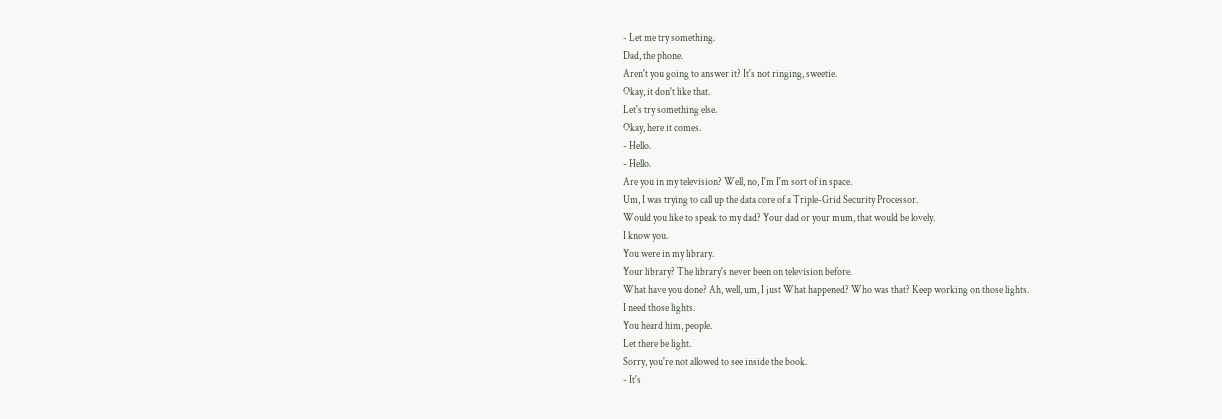- Let me try something.
Dad, the phone.
Aren't you going to answer it? It's not ringing, sweetie.
Okay, it don't like that.
Let's try something else.
Okay, here it comes.
- Hello.
- Hello.
Are you in my television? Well, no, I'm I'm sort of in space.
Um, I was trying to call up the data core of a Triple-Grid Security Processor.
Would you like to speak to my dad? Your dad or your mum, that would be lovely.
I know you.
You were in my library.
Your library? The library's never been on television before.
What have you done? Ah, well, um, I just What happened? Who was that? Keep working on those lights.
I need those lights.
You heard him, people.
Let there be light.
Sorry, you're not allowed to see inside the book.
- It's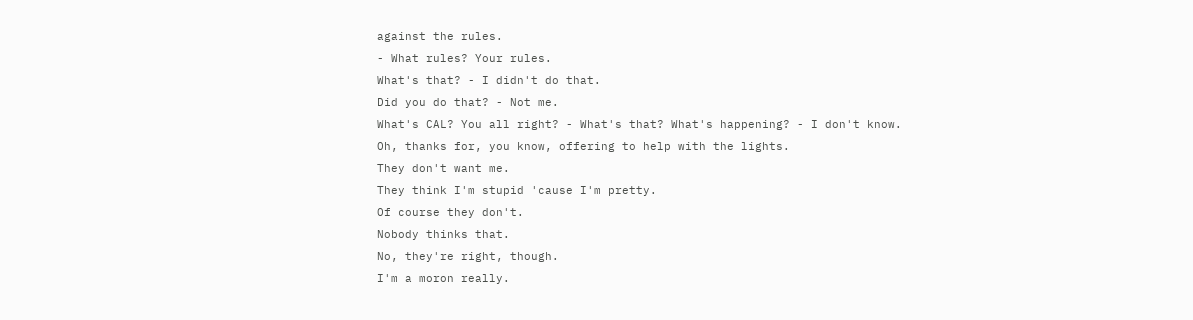against the rules.
- What rules? Your rules.
What's that? - I didn't do that.
Did you do that? - Not me.
What's CAL? You all right? - What's that? What's happening? - I don't know.
Oh, thanks for, you know, offering to help with the lights.
They don't want me.
They think I'm stupid 'cause I'm pretty.
Of course they don't.
Nobody thinks that.
No, they're right, though.
I'm a moron really.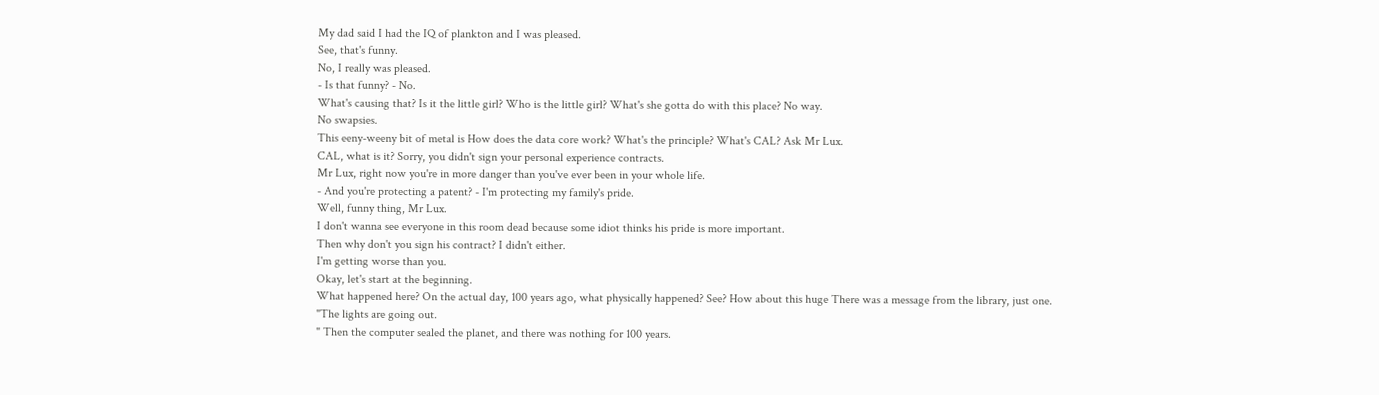My dad said I had the IQ of plankton and I was pleased.
See, that's funny.
No, I really was pleased.
- Is that funny? - No.
What's causing that? Is it the little girl? Who is the little girl? What's she gotta do with this place? No way.
No swapsies.
This eeny-weeny bit of metal is How does the data core work? What's the principle? What's CAL? Ask Mr Lux.
CAL, what is it? Sorry, you didn't sign your personal experience contracts.
Mr Lux, right now you're in more danger than you've ever been in your whole life.
- And you're protecting a patent? - I'm protecting my family's pride.
Well, funny thing, Mr Lux.
I don't wanna see everyone in this room dead because some idiot thinks his pride is more important.
Then why don't you sign his contract? I didn't either.
I'm getting worse than you.
Okay, let's start at the beginning.
What happened here? On the actual day, 100 years ago, what physically happened? See? How about this huge There was a message from the library, just one.
"The lights are going out.
" Then the computer sealed the planet, and there was nothing for 100 years.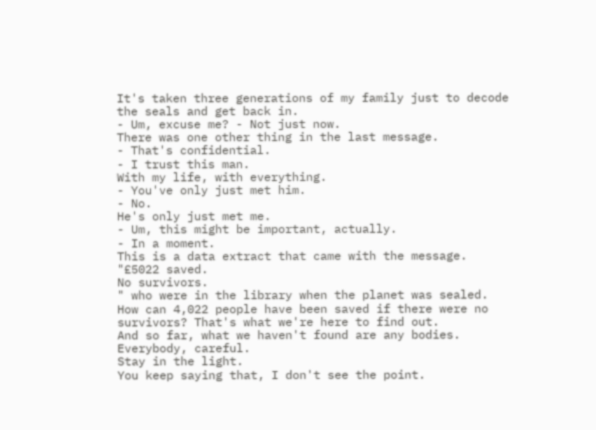It's taken three generations of my family just to decode the seals and get back in.
- Um, excuse me? - Not just now.
There was one other thing in the last message.
- That's confidential.
- I trust this man.
With my life, with everything.
- You've only just met him.
- No.
He's only just met me.
- Um, this might be important, actually.
- In a moment.
This is a data extract that came with the message.
"£5022 saved.
No survivors.
" who were in the library when the planet was sealed.
How can 4,022 people have been saved if there were no survivors? That's what we're here to find out.
And so far, what we haven't found are any bodies.
Everybody, careful.
Stay in the light.
You keep saying that, I don't see the point.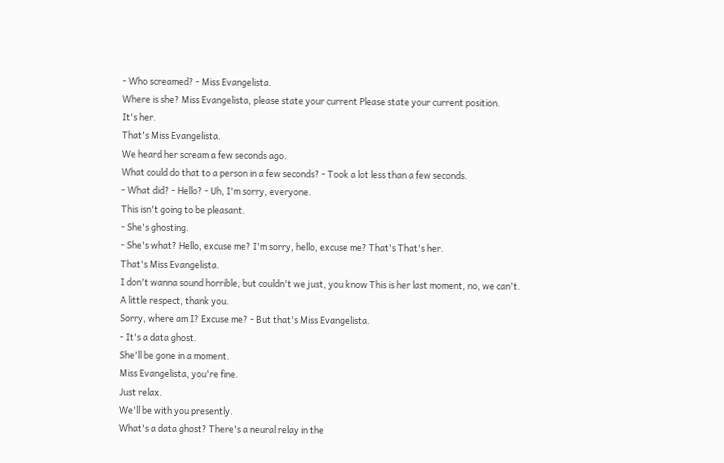- Who screamed? - Miss Evangelista.
Where is she? Miss Evangelista, please state your current Please state your current position.
It's her.
That's Miss Evangelista.
We heard her scream a few seconds ago.
What could do that to a person in a few seconds? - Took a lot less than a few seconds.
- What did? - Hello? - Uh, I'm sorry, everyone.
This isn't going to be pleasant.
- She's ghosting.
- She's what? Hello, excuse me? I'm sorry, hello, excuse me? That's That's her.
That's Miss Evangelista.
I don't wanna sound horrible, but couldn't we just, you know This is her last moment, no, we can't.
A little respect, thank you.
Sorry, where am I? Excuse me? - But that's Miss Evangelista.
- It's a data ghost.
She'll be gone in a moment.
Miss Evangelista, you're fine.
Just relax.
We'll be with you presently.
What's a data ghost? There's a neural relay in the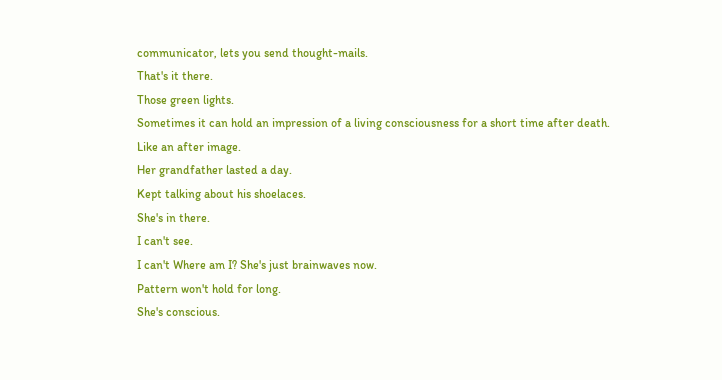communicator, lets you send thought-mails.
That's it there.
Those green lights.
Sometimes it can hold an impression of a living consciousness for a short time after death.
Like an after image.
Her grandfather lasted a day.
Kept talking about his shoelaces.
She's in there.
I can't see.
I can't Where am I? She's just brainwaves now.
Pattern won't hold for long.
She's conscious.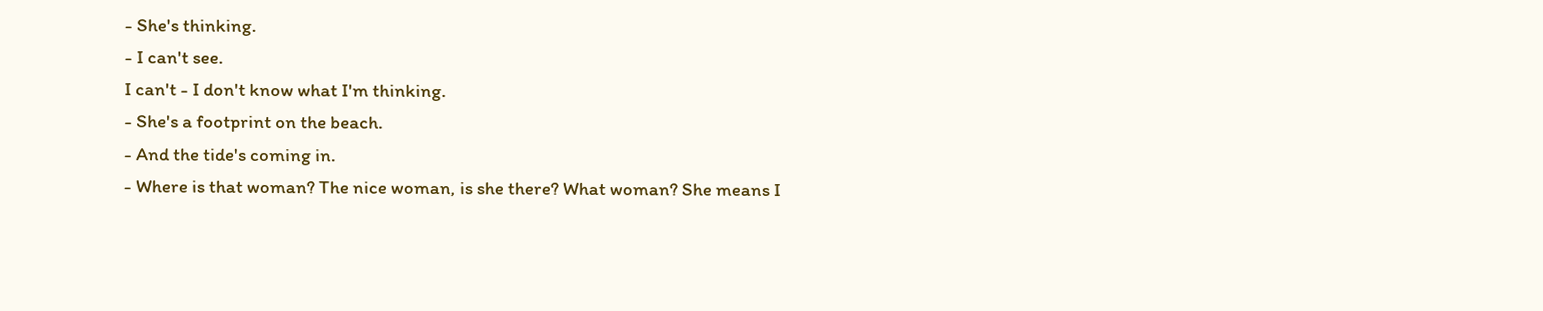- She's thinking.
- I can't see.
I can't - I don't know what I'm thinking.
- She's a footprint on the beach.
- And the tide's coming in.
- Where is that woman? The nice woman, is she there? What woman? She means I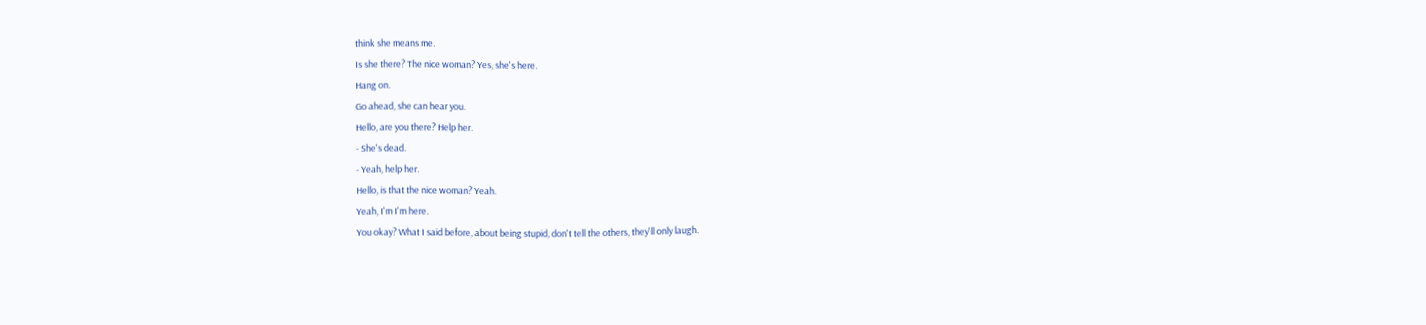think she means me.
Is she there? The nice woman? Yes, she's here.
Hang on.
Go ahead, she can hear you.
Hello, are you there? Help her.
- She's dead.
- Yeah, help her.
Hello, is that the nice woman? Yeah.
Yeah, I'm I'm here.
You okay? What I said before, about being stupid, don't tell the others, they'll only laugh.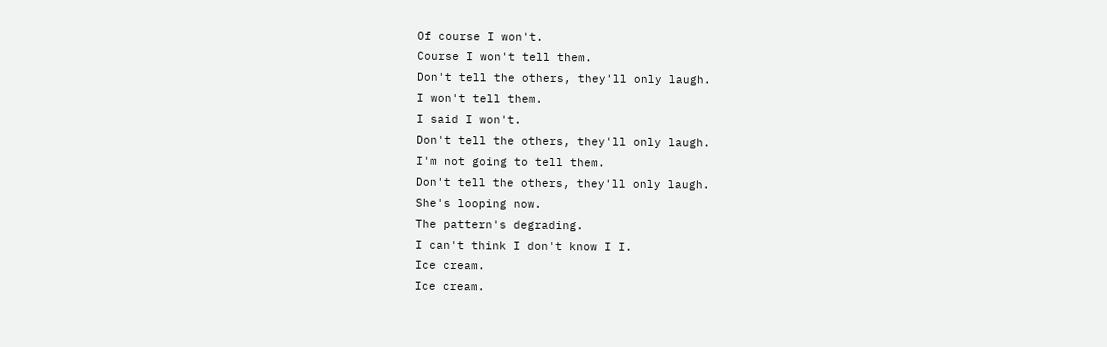Of course I won't.
Course I won't tell them.
Don't tell the others, they'll only laugh.
I won't tell them.
I said I won't.
Don't tell the others, they'll only laugh.
I'm not going to tell them.
Don't tell the others, they'll only laugh.
She's looping now.
The pattern's degrading.
I can't think I don't know I I.
Ice cream.
Ice cream.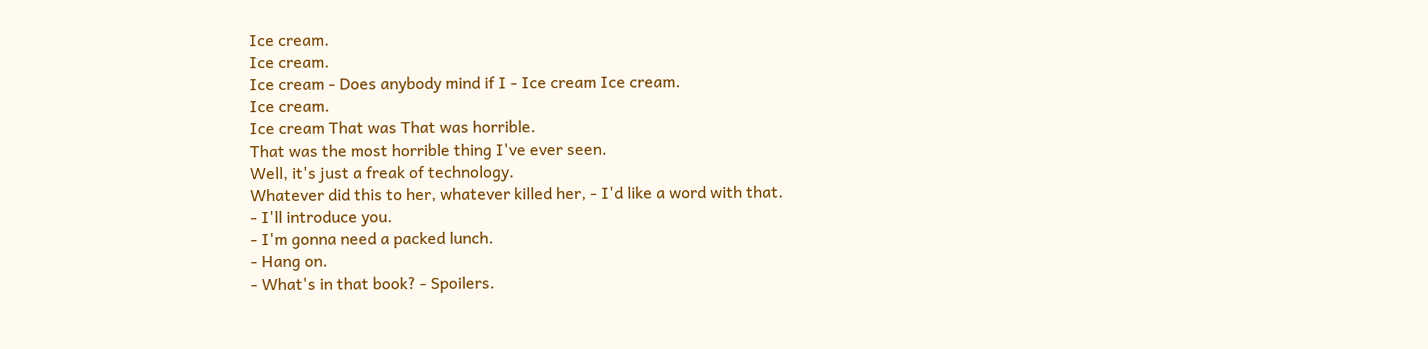Ice cream.
Ice cream.
Ice cream - Does anybody mind if I - Ice cream Ice cream.
Ice cream.
Ice cream That was That was horrible.
That was the most horrible thing I've ever seen.
Well, it's just a freak of technology.
Whatever did this to her, whatever killed her, - I'd like a word with that.
- I'll introduce you.
- I'm gonna need a packed lunch.
- Hang on.
- What's in that book? - Spoilers.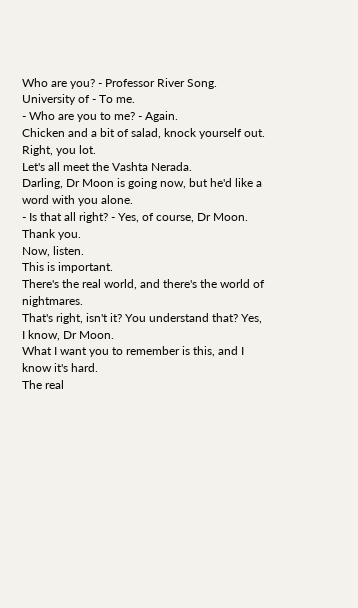Who are you? - Professor River Song.
University of - To me.
- Who are you to me? - Again.
Chicken and a bit of salad, knock yourself out.
Right, you lot.
Let's all meet the Vashta Nerada.
Darling, Dr Moon is going now, but he'd like a word with you alone.
- Is that all right? - Yes, of course, Dr Moon.
Thank you.
Now, listen.
This is important.
There's the real world, and there's the world of nightmares.
That's right, isn't it? You understand that? Yes, I know, Dr Moon.
What I want you to remember is this, and I know it's hard.
The real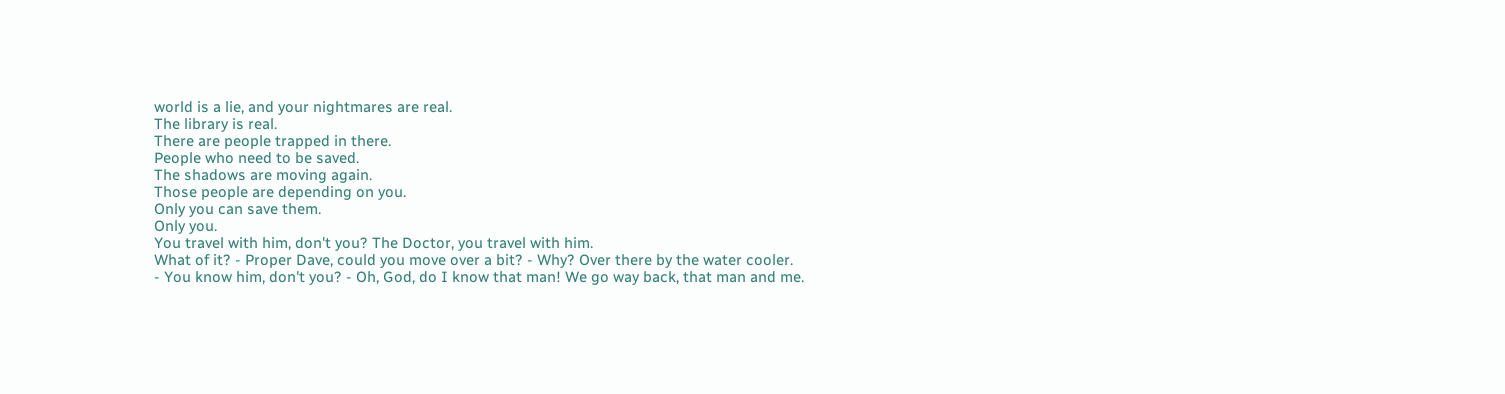world is a lie, and your nightmares are real.
The library is real.
There are people trapped in there.
People who need to be saved.
The shadows are moving again.
Those people are depending on you.
Only you can save them.
Only you.
You travel with him, don't you? The Doctor, you travel with him.
What of it? - Proper Dave, could you move over a bit? - Why? Over there by the water cooler.
- You know him, don't you? - Oh, God, do I know that man! We go way back, that man and me.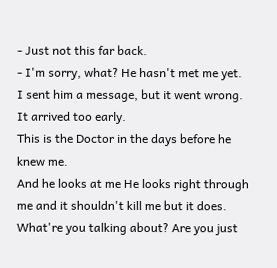- Just not this far back.
- I'm sorry, what? He hasn't met me yet.
I sent him a message, but it went wrong.
It arrived too early.
This is the Doctor in the days before he knew me.
And he looks at me He looks right through me and it shouldn't kill me but it does.
What're you talking about? Are you just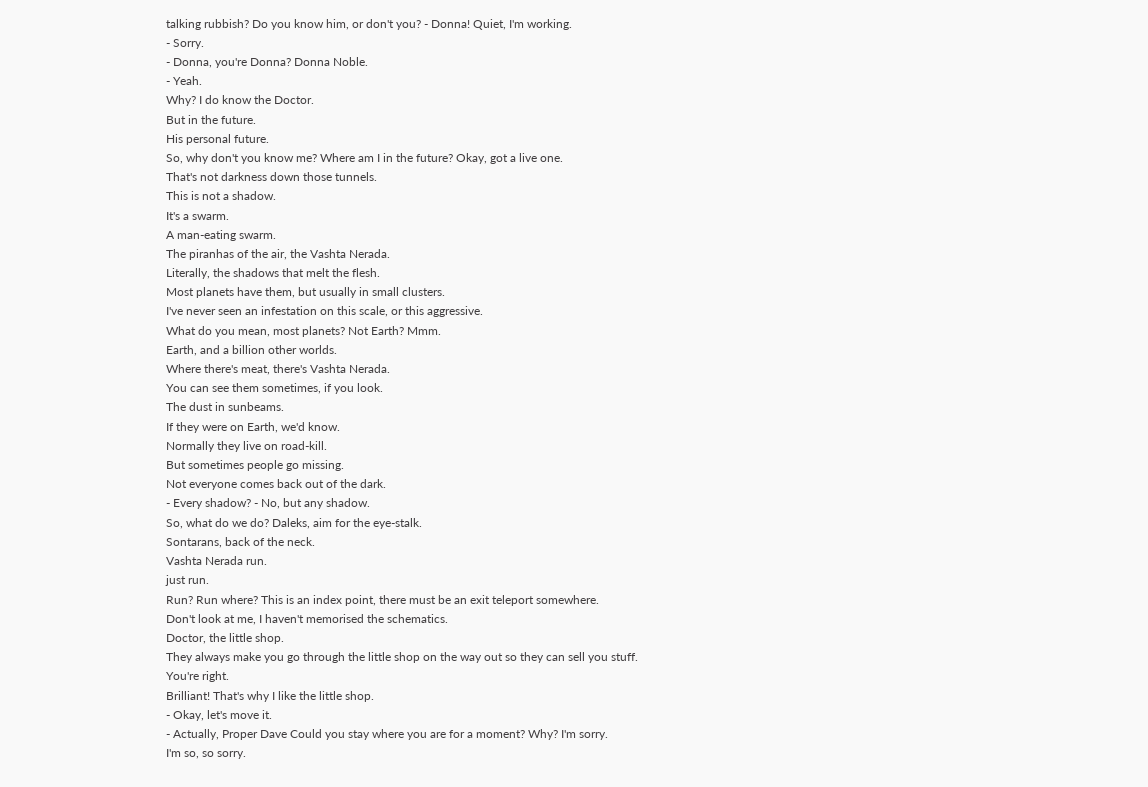talking rubbish? Do you know him, or don't you? - Donna! Quiet, I'm working.
- Sorry.
- Donna, you're Donna? Donna Noble.
- Yeah.
Why? I do know the Doctor.
But in the future.
His personal future.
So, why don't you know me? Where am I in the future? Okay, got a live one.
That's not darkness down those tunnels.
This is not a shadow.
It's a swarm.
A man-eating swarm.
The piranhas of the air, the Vashta Nerada.
Literally, the shadows that melt the flesh.
Most planets have them, but usually in small clusters.
I've never seen an infestation on this scale, or this aggressive.
What do you mean, most planets? Not Earth? Mmm.
Earth, and a billion other worlds.
Where there's meat, there's Vashta Nerada.
You can see them sometimes, if you look.
The dust in sunbeams.
If they were on Earth, we'd know.
Normally they live on road-kill.
But sometimes people go missing.
Not everyone comes back out of the dark.
- Every shadow? - No, but any shadow.
So, what do we do? Daleks, aim for the eye-stalk.
Sontarans, back of the neck.
Vashta Nerada run.
just run.
Run? Run where? This is an index point, there must be an exit teleport somewhere.
Don't look at me, I haven't memorised the schematics.
Doctor, the little shop.
They always make you go through the little shop on the way out so they can sell you stuff.
You're right.
Brilliant! That's why I like the little shop.
- Okay, let's move it.
- Actually, Proper Dave Could you stay where you are for a moment? Why? I'm sorry.
I'm so, so sorry.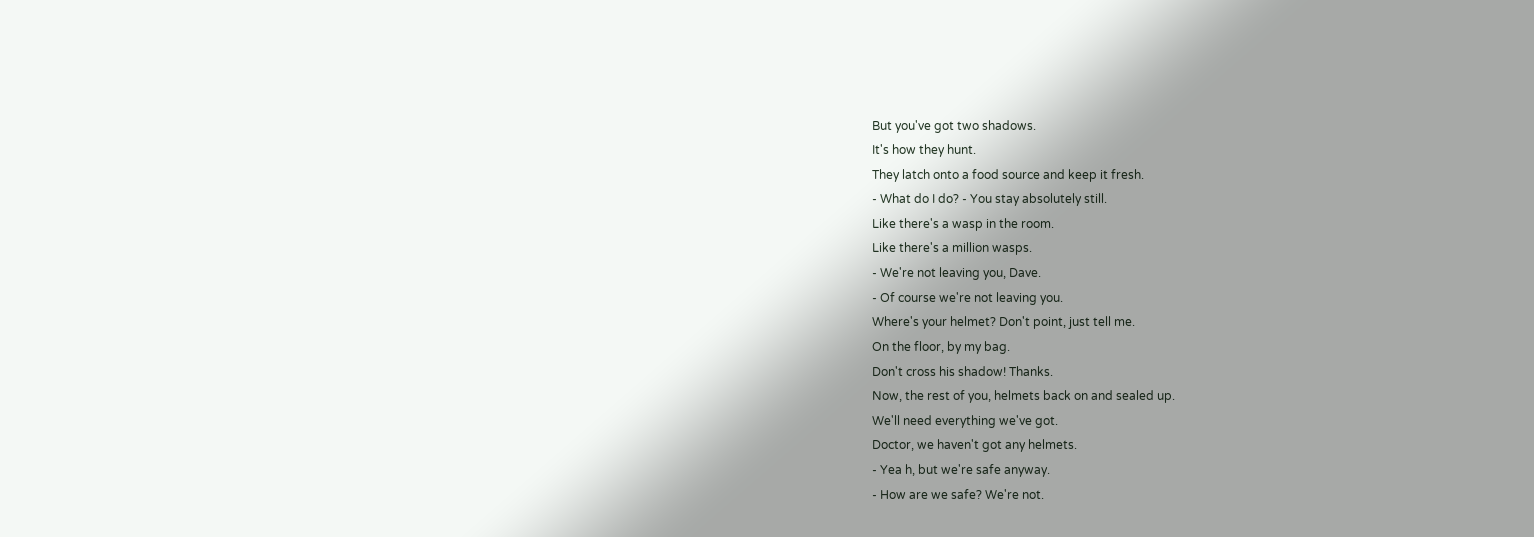But you've got two shadows.
It's how they hunt.
They latch onto a food source and keep it fresh.
- What do I do? - You stay absolutely still.
Like there's a wasp in the room.
Like there's a million wasps.
- We're not leaving you, Dave.
- Of course we're not leaving you.
Where's your helmet? Don't point, just tell me.
On the floor, by my bag.
Don't cross his shadow! Thanks.
Now, the rest of you, helmets back on and sealed up.
We'll need everything we've got.
Doctor, we haven't got any helmets.
- Yea h, but we're safe anyway.
- How are we safe? We're not.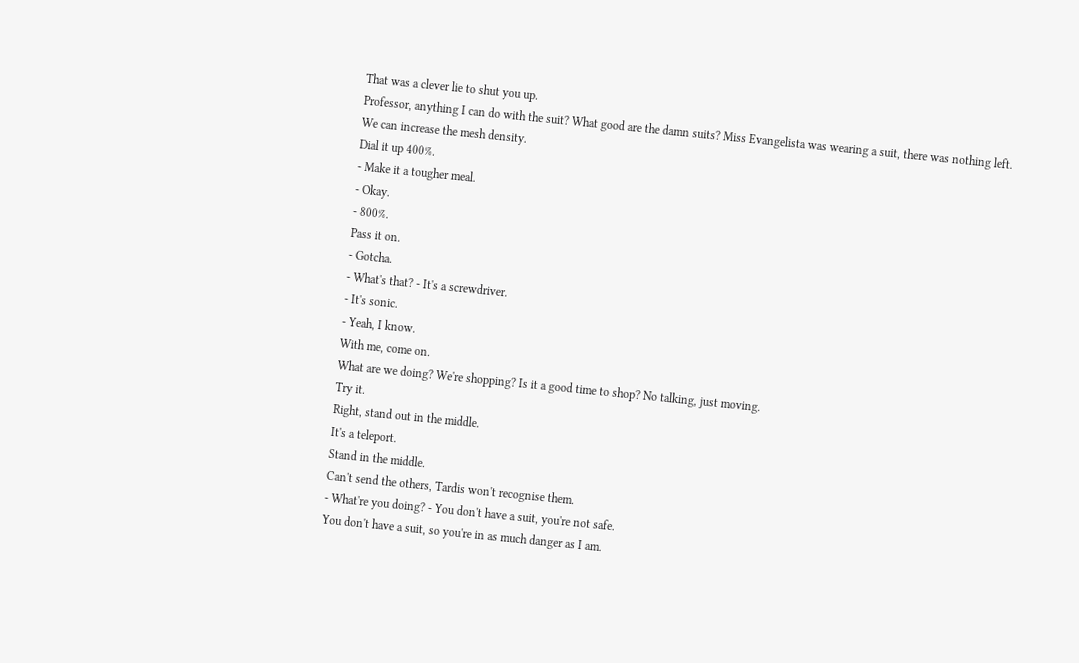That was a clever lie to shut you up.
Professor, anything I can do with the suit? What good are the damn suits? Miss Evangelista was wearing a suit, there was nothing left.
We can increase the mesh density.
Dial it up 400%.
- Make it a tougher meal.
- Okay.
- 800%.
Pass it on.
- Gotcha.
- What's that? - It's a screwdriver.
- It's sonic.
- Yeah, I know.
With me, come on.
What are we doing? We're shopping? Is it a good time to shop? No talking, just moving.
Try it.
Right, stand out in the middle.
It's a teleport.
Stand in the middle.
Can't send the others, Tardis won't recognise them.
- What're you doing? - You don't have a suit, you're not safe.
You don't have a suit, so you're in as much danger as I am.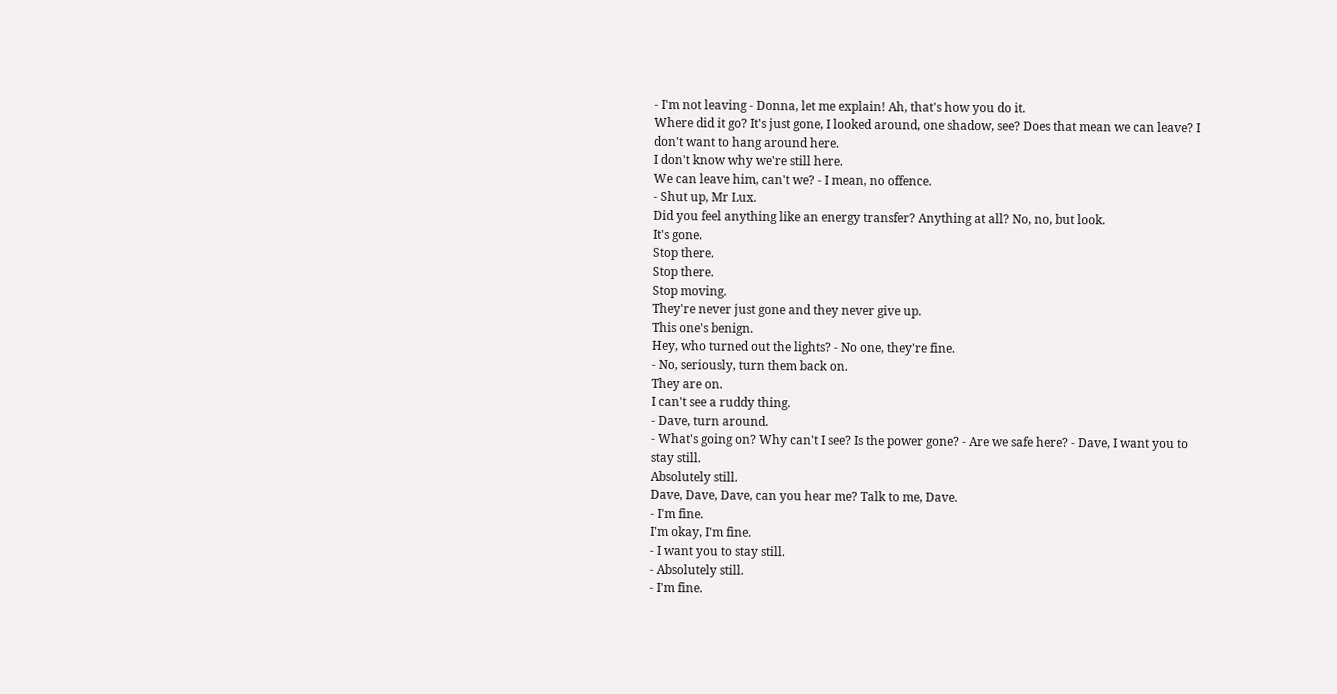- I'm not leaving - Donna, let me explain! Ah, that's how you do it.
Where did it go? It's just gone, I looked around, one shadow, see? Does that mean we can leave? I don't want to hang around here.
I don't know why we're still here.
We can leave him, can't we? - I mean, no offence.
- Shut up, Mr Lux.
Did you feel anything like an energy transfer? Anything at all? No, no, but look.
It's gone.
Stop there.
Stop there.
Stop moving.
They're never just gone and they never give up.
This one's benign.
Hey, who turned out the lights? - No one, they're fine.
- No, seriously, turn them back on.
They are on.
I can't see a ruddy thing.
- Dave, turn around.
- What's going on? Why can't I see? Is the power gone? - Are we safe here? - Dave, I want you to stay still.
Absolutely still.
Dave, Dave, Dave, can you hear me? Talk to me, Dave.
- I'm fine.
I'm okay, I'm fine.
- I want you to stay still.
- Absolutely still.
- I'm fine.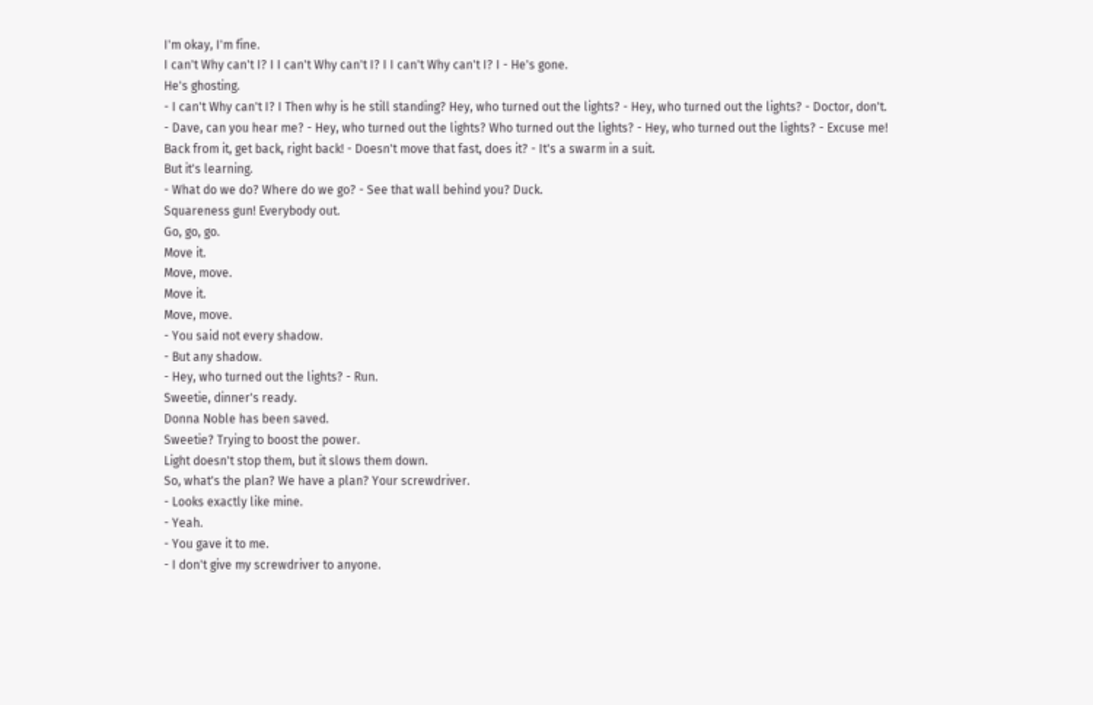I'm okay, I'm fine.
I can't Why can't I? I I can't Why can't I? I I can't Why can't I? I - He's gone.
He's ghosting.
- I can't Why can't I? I Then why is he still standing? Hey, who turned out the lights? - Hey, who turned out the lights? - Doctor, don't.
- Dave, can you hear me? - Hey, who turned out the lights? Who turned out the lights? - Hey, who turned out the lights? - Excuse me! Back from it, get back, right back! - Doesn't move that fast, does it? - It's a swarm in a suit.
But it's learning.
- What do we do? Where do we go? - See that wall behind you? Duck.
Squareness gun! Everybody out.
Go, go, go.
Move it.
Move, move.
Move it.
Move, move.
- You said not every shadow.
- But any shadow.
- Hey, who turned out the lights? - Run.
Sweetie, dinner's ready.
Donna Noble has been saved.
Sweetie? Trying to boost the power.
Light doesn't stop them, but it slows them down.
So, what's the plan? We have a plan? Your screwdriver.
- Looks exactly like mine.
- Yeah.
- You gave it to me.
- I don't give my screwdriver to anyone.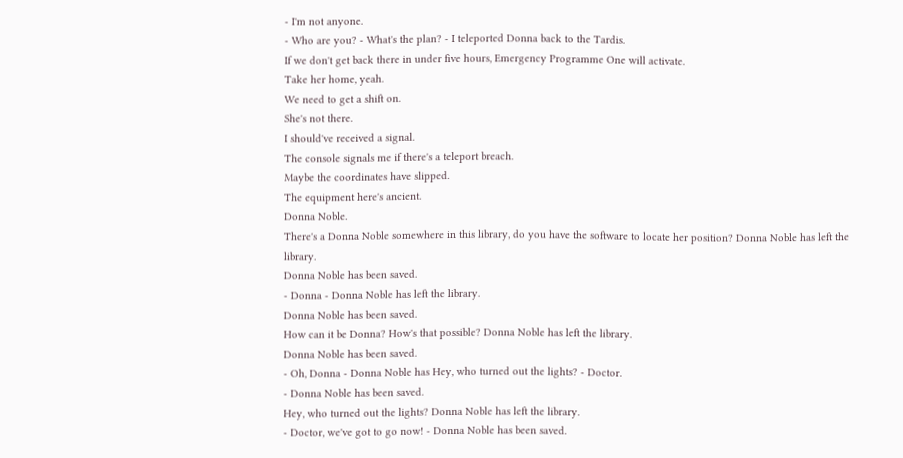- I'm not anyone.
- Who are you? - What's the plan? - I teleported Donna back to the Tardis.
If we don't get back there in under five hours, Emergency Programme One will activate.
Take her home, yeah.
We need to get a shift on.
She's not there.
I should've received a signal.
The console signals me if there's a teleport breach.
Maybe the coordinates have slipped.
The equipment here's ancient.
Donna Noble.
There's a Donna Noble somewhere in this library, do you have the software to locate her position? Donna Noble has left the library.
Donna Noble has been saved.
- Donna - Donna Noble has left the library.
Donna Noble has been saved.
How can it be Donna? How's that possible? Donna Noble has left the library.
Donna Noble has been saved.
- Oh, Donna - Donna Noble has Hey, who turned out the lights? - Doctor.
- Donna Noble has been saved.
Hey, who turned out the lights? Donna Noble has left the library.
- Doctor, we've got to go now! - Donna Noble has been saved.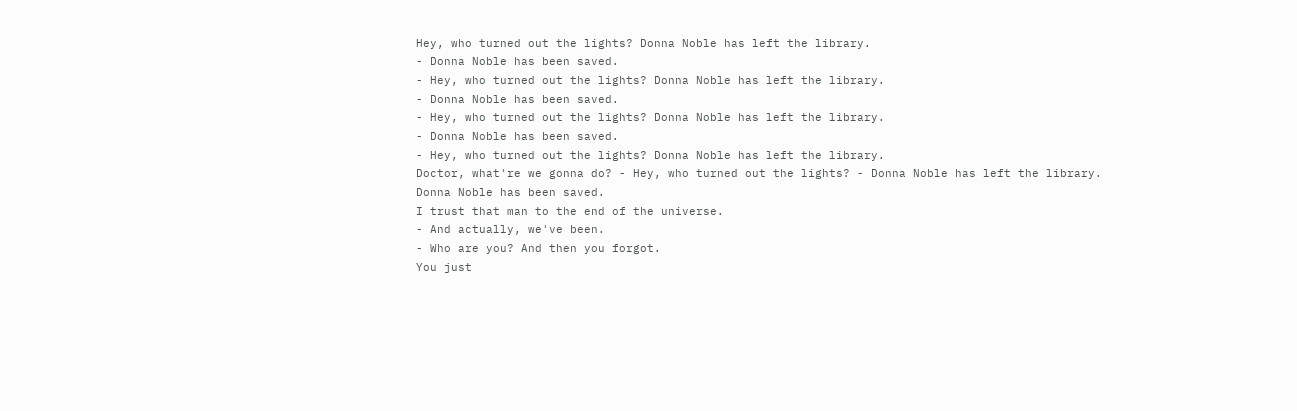Hey, who turned out the lights? Donna Noble has left the library.
- Donna Noble has been saved.
- Hey, who turned out the lights? Donna Noble has left the library.
- Donna Noble has been saved.
- Hey, who turned out the lights? Donna Noble has left the library.
- Donna Noble has been saved.
- Hey, who turned out the lights? Donna Noble has left the library.
Doctor, what're we gonna do? - Hey, who turned out the lights? - Donna Noble has left the library.
Donna Noble has been saved.
I trust that man to the end of the universe.
- And actually, we've been.
- Who are you? And then you forgot.
You just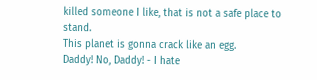killed someone I like, that is not a safe place to stand.
This planet is gonna crack like an egg.
Daddy! No, Daddy! - I hate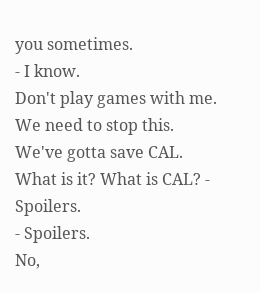you sometimes.
- I know.
Don't play games with me.
We need to stop this.
We've gotta save CAL.
What is it? What is CAL? - Spoilers.
- Spoilers.
No,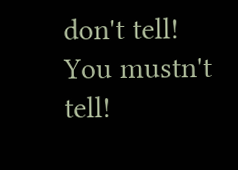don't tell! You mustn't tell!